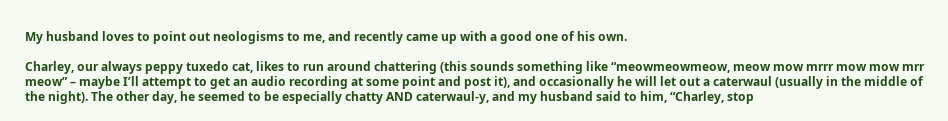My husband loves to point out neologisms to me, and recently came up with a good one of his own.

Charley, our always peppy tuxedo cat, likes to run around chattering (this sounds something like “meowmeowmeow, meow mow mrrr mow mow mrr meow” – maybe I’ll attempt to get an audio recording at some point and post it), and occasionally he will let out a caterwaul (usually in the middle of the night). The other day, he seemed to be especially chatty AND caterwaul-y, and my husband said to him, “Charley, stop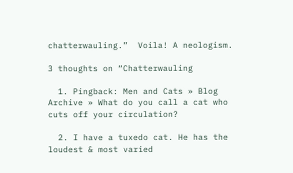chatterwauling.”  Voila! A neologism.

3 thoughts on “Chatterwauling

  1. Pingback: Men and Cats » Blog Archive » What do you call a cat who cuts off your circulation?

  2. I have a tuxedo cat. He has the loudest & most varied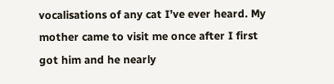vocalisations of any cat I’ve ever heard. My mother came to visit me once after I first got him and he nearly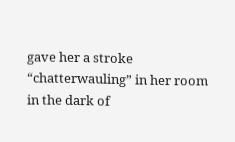gave her a stroke “chatterwauling” in her room in the dark of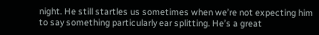night. He still startles us sometimes when we’re not expecting him to say something particularly ear splitting. He’s a great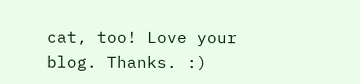cat, too! Love your blog. Thanks. :)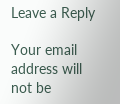Leave a Reply

Your email address will not be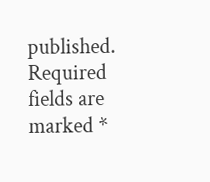published. Required fields are marked *